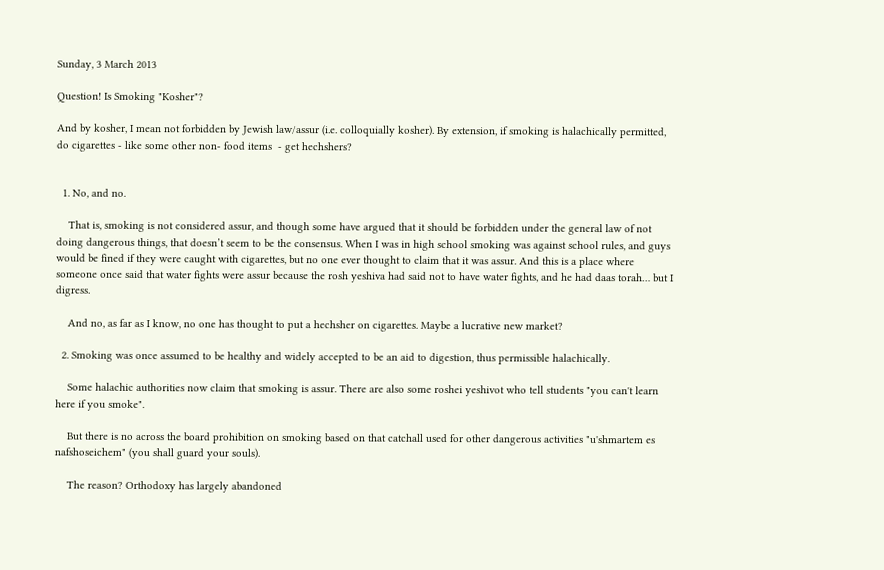Sunday, 3 March 2013

Question! Is Smoking "Kosher"?

And by kosher, I mean not forbidden by Jewish law/assur (i.e. colloquially kosher). By extension, if smoking is halachically permitted, do cigarettes - like some other non- food items  - get hechshers?


  1. No, and no.

    That is, smoking is not considered assur, and though some have argued that it should be forbidden under the general law of not doing dangerous things, that doesn’t seem to be the consensus. When I was in high school smoking was against school rules, and guys would be fined if they were caught with cigarettes, but no one ever thought to claim that it was assur. And this is a place where someone once said that water fights were assur because the rosh yeshiva had said not to have water fights, and he had daas torah… but I digress.

    And no, as far as I know, no one has thought to put a hechsher on cigarettes. Maybe a lucrative new market?

  2. Smoking was once assumed to be healthy and widely accepted to be an aid to digestion, thus permissible halachically.

    Some halachic authorities now claim that smoking is assur. There are also some roshei yeshivot who tell students "you can't learn here if you smoke".

    But there is no across the board prohibition on smoking based on that catchall used for other dangerous activities "u'shmartem es nafshoseichem" (you shall guard your souls).

    The reason? Orthodoxy has largely abandoned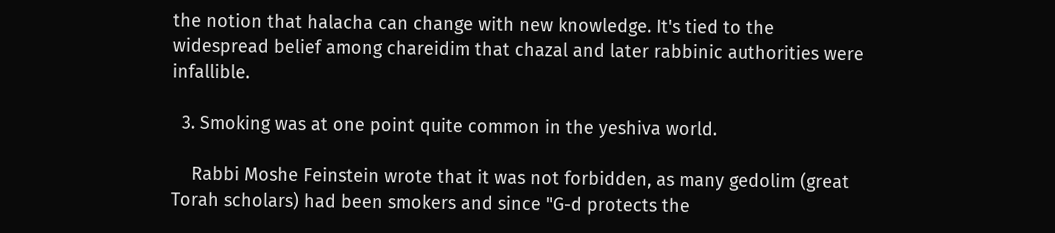the notion that halacha can change with new knowledge. It's tied to the widespread belief among chareidim that chazal and later rabbinic authorities were infallible.

  3. Smoking was at one point quite common in the yeshiva world.

    Rabbi Moshe Feinstein wrote that it was not forbidden, as many gedolim (great Torah scholars) had been smokers and since "G-d protects the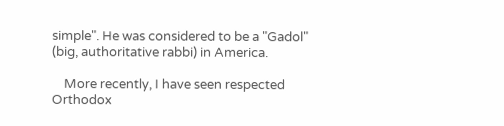simple". He was considered to be a "Gadol" (big, authoritative rabbi) in America.

    More recently, I have seen respected Orthodox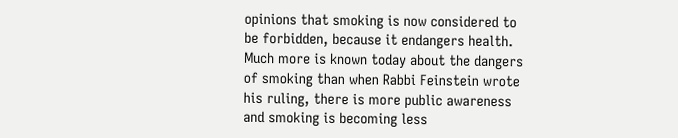opinions that smoking is now considered to be forbidden, because it endangers health. Much more is known today about the dangers of smoking than when Rabbi Feinstein wrote his ruling, there is more public awareness and smoking is becoming less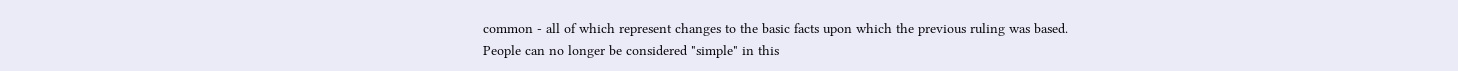common - all of which represent changes to the basic facts upon which the previous ruling was based. People can no longer be considered "simple" in this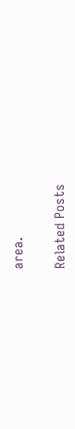area.


Related Posts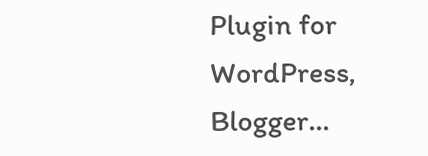Plugin for WordPress, Blogger...